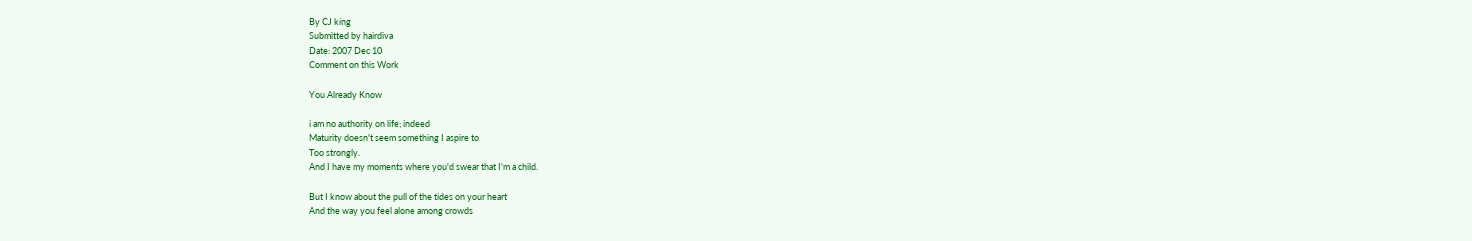By CJ king
Submitted by hairdiva
Date: 2007 Dec 10
Comment on this Work

You Already Know

i am no authority on life; indeed
Maturity doesn't seem something I aspire to
Too strongly.
And I have my moments where you'd swear that I'm a child.

But I know about the pull of the tides on your heart
And the way you feel alone among crowds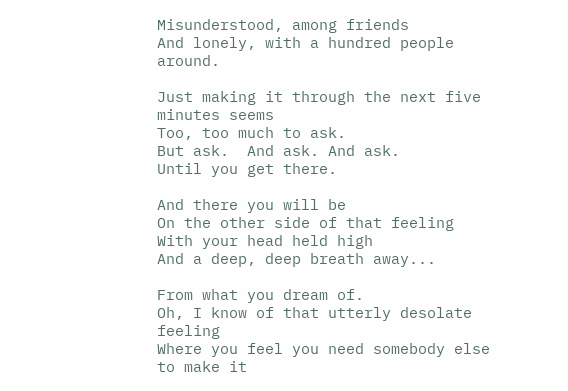Misunderstood, among friends
And lonely, with a hundred people around.

Just making it through the next five minutes seems
Too, too much to ask.
But ask.  And ask. And ask.
Until you get there.

And there you will be
On the other side of that feeling
With your head held high
And a deep, deep breath away...

From what you dream of.
Oh, I know of that utterly desolate feeling
Where you feel you need somebody else to make it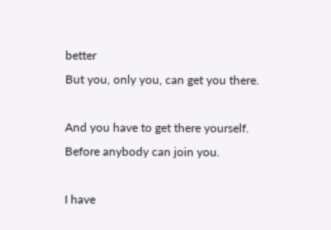better
But you, only you, can get you there.

And you have to get there yourself.
Before anybody can join you.

I have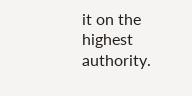it on the highest authority.